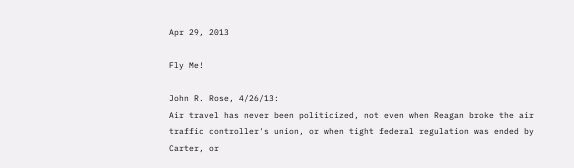Apr 29, 2013

Fly Me!

John R. Rose, 4/26/13:
Air travel has never been politicized, not even when Reagan broke the air traffic controller's union, or when tight federal regulation was ended by Carter, or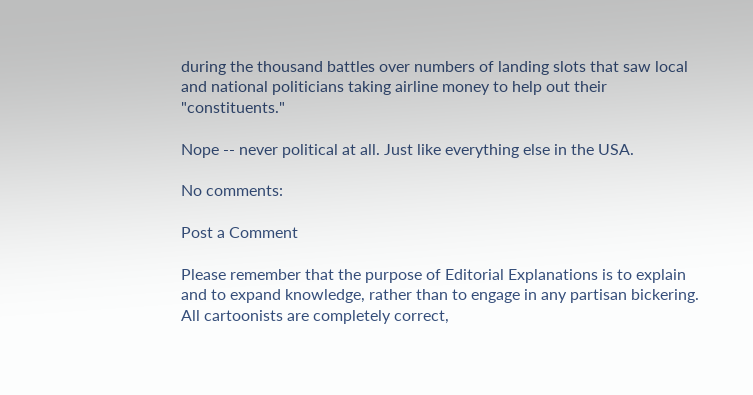during the thousand battles over numbers of landing slots that saw local and national politicians taking airline money to help out their "constituents."

Nope -- never political at all. Just like everything else in the USA.

No comments:

Post a Comment

Please remember that the purpose of Editorial Explanations is to explain and to expand knowledge, rather than to engage in any partisan bickering. All cartoonists are completely correct,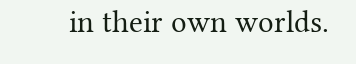in their own worlds.